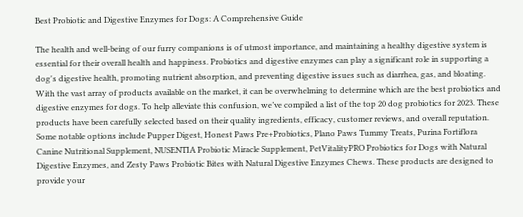Best Probiotic and Digestive Enzymes for Dogs: A Comprehensive Guide

The health and well-being of our furry companions is of utmost importance, and maintaining a healthy digestive system is essential for their overall health and happiness. Probiotics and digestive enzymes can play a significant role in supporting a dog's digestive health, promoting nutrient absorption, and preventing digestive issues such as diarrhea, gas, and bloating. With the vast array of products available on the market, it can be overwhelming to determine which are the best probiotics and digestive enzymes for dogs. To help alleviate this confusion, we’ve compiled a list of the top 20 dog probiotics for 2023. These products have been carefully selected based on their quality ingredients, efficacy, customer reviews, and overall reputation. Some notable options include Pupper Digest, Honest Paws Pre+Probiotics, Plano Paws Tummy Treats, Purina Fortiflora Canine Nutritional Supplement, NUSENTIA Probiotic Miracle Supplement, PetVitalityPRO Probiotics for Dogs with Natural Digestive Enzymes, and Zesty Paws Probiotic Bites with Natural Digestive Enzymes Chews. These products are designed to provide your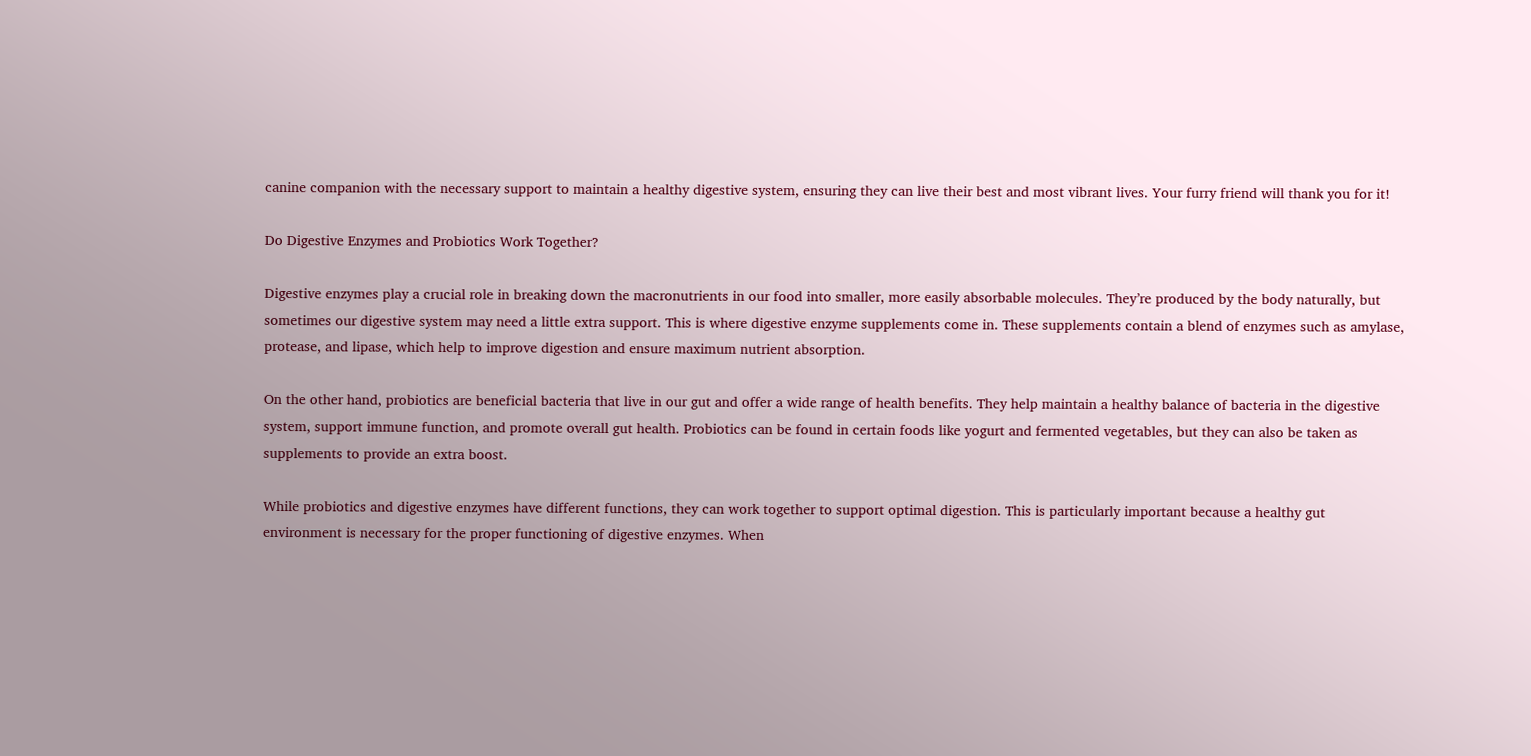canine companion with the necessary support to maintain a healthy digestive system, ensuring they can live their best and most vibrant lives. Your furry friend will thank you for it!

Do Digestive Enzymes and Probiotics Work Together?

Digestive enzymes play a crucial role in breaking down the macronutrients in our food into smaller, more easily absorbable molecules. They’re produced by the body naturally, but sometimes our digestive system may need a little extra support. This is where digestive enzyme supplements come in. These supplements contain a blend of enzymes such as amylase, protease, and lipase, which help to improve digestion and ensure maximum nutrient absorption.

On the other hand, probiotics are beneficial bacteria that live in our gut and offer a wide range of health benefits. They help maintain a healthy balance of bacteria in the digestive system, support immune function, and promote overall gut health. Probiotics can be found in certain foods like yogurt and fermented vegetables, but they can also be taken as supplements to provide an extra boost.

While probiotics and digestive enzymes have different functions, they can work together to support optimal digestion. This is particularly important because a healthy gut environment is necessary for the proper functioning of digestive enzymes. When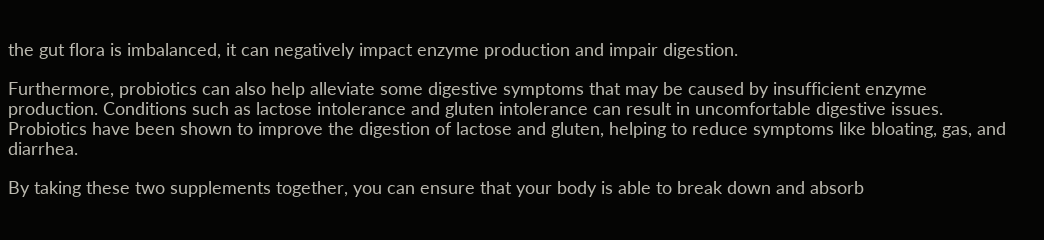the gut flora is imbalanced, it can negatively impact enzyme production and impair digestion.

Furthermore, probiotics can also help alleviate some digestive symptoms that may be caused by insufficient enzyme production. Conditions such as lactose intolerance and gluten intolerance can result in uncomfortable digestive issues. Probiotics have been shown to improve the digestion of lactose and gluten, helping to reduce symptoms like bloating, gas, and diarrhea.

By taking these two supplements together, you can ensure that your body is able to break down and absorb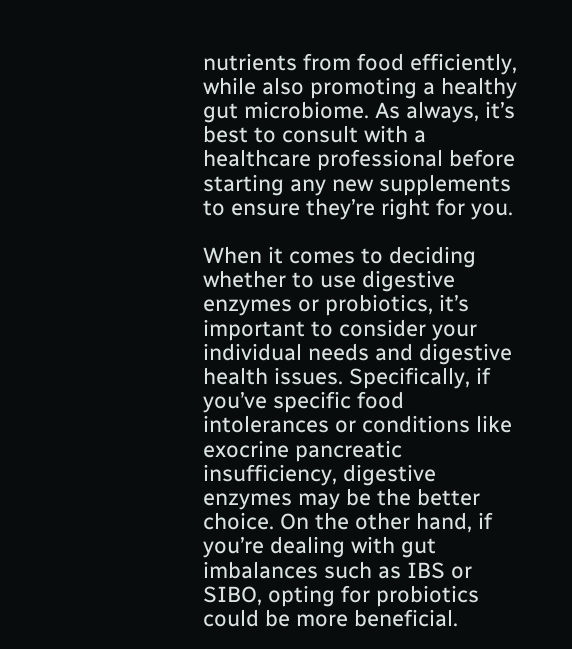nutrients from food efficiently, while also promoting a healthy gut microbiome. As always, it’s best to consult with a healthcare professional before starting any new supplements to ensure they’re right for you.

When it comes to deciding whether to use digestive enzymes or probiotics, it’s important to consider your individual needs and digestive health issues. Specifically, if you’ve specific food intolerances or conditions like exocrine pancreatic insufficiency, digestive enzymes may be the better choice. On the other hand, if you’re dealing with gut imbalances such as IBS or SIBO, opting for probiotics could be more beneficial.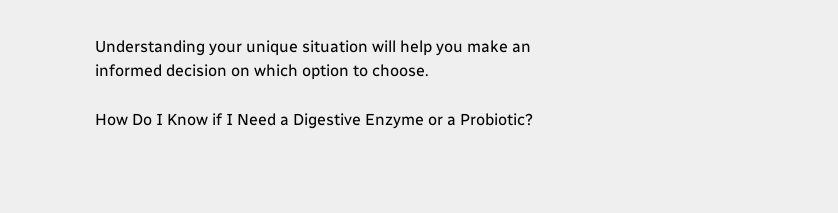Understanding your unique situation will help you make an informed decision on which option to choose.

How Do I Know if I Need a Digestive Enzyme or a Probiotic?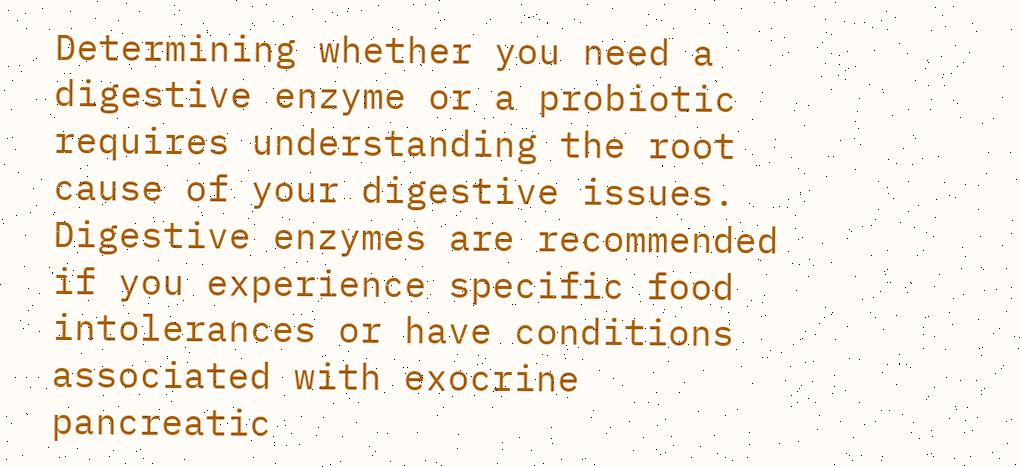Determining whether you need a digestive enzyme or a probiotic requires understanding the root cause of your digestive issues. Digestive enzymes are recommended if you experience specific food intolerances or have conditions associated with exocrine pancreatic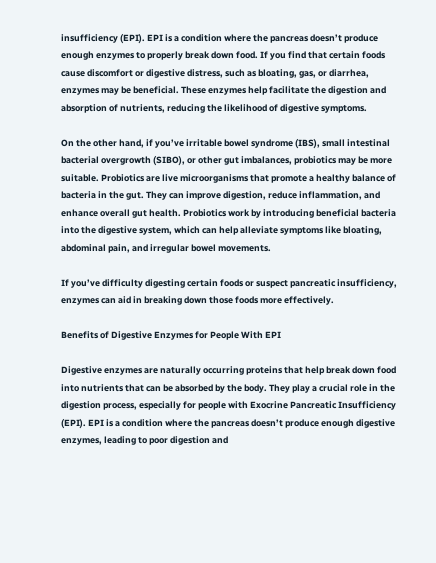insufficiency (EPI). EPI is a condition where the pancreas doesn’t produce enough enzymes to properly break down food. If you find that certain foods cause discomfort or digestive distress, such as bloating, gas, or diarrhea, enzymes may be beneficial. These enzymes help facilitate the digestion and absorption of nutrients, reducing the likelihood of digestive symptoms.

On the other hand, if you’ve irritable bowel syndrome (IBS), small intestinal bacterial overgrowth (SIBO), or other gut imbalances, probiotics may be more suitable. Probiotics are live microorganisms that promote a healthy balance of bacteria in the gut. They can improve digestion, reduce inflammation, and enhance overall gut health. Probiotics work by introducing beneficial bacteria into the digestive system, which can help alleviate symptoms like bloating, abdominal pain, and irregular bowel movements.

If you’ve difficulty digesting certain foods or suspect pancreatic insufficiency, enzymes can aid in breaking down those foods more effectively.

Benefits of Digestive Enzymes for People With EPI

Digestive enzymes are naturally occurring proteins that help break down food into nutrients that can be absorbed by the body. They play a crucial role in the digestion process, especially for people with Exocrine Pancreatic Insufficiency (EPI). EPI is a condition where the pancreas doesn’t produce enough digestive enzymes, leading to poor digestion and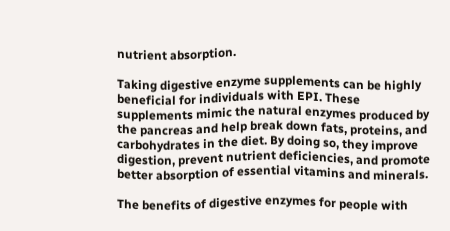nutrient absorption.

Taking digestive enzyme supplements can be highly beneficial for individuals with EPI. These supplements mimic the natural enzymes produced by the pancreas and help break down fats, proteins, and carbohydrates in the diet. By doing so, they improve digestion, prevent nutrient deficiencies, and promote better absorption of essential vitamins and minerals.

The benefits of digestive enzymes for people with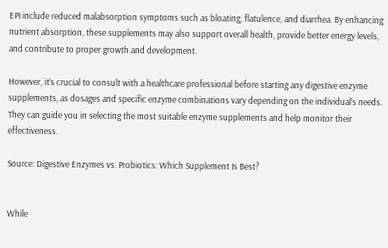EPI include reduced malabsorption symptoms such as bloating, flatulence, and diarrhea. By enhancing nutrient absorption, these supplements may also support overall health, provide better energy levels, and contribute to proper growth and development.

However, it’s crucial to consult with a healthcare professional before starting any digestive enzyme supplements, as dosages and specific enzyme combinations vary depending on the individual’s needs. They can guide you in selecting the most suitable enzyme supplements and help monitor their effectiveness.

Source: Digestive Enzymes vs. Probiotics: Which Supplement Is Best?


While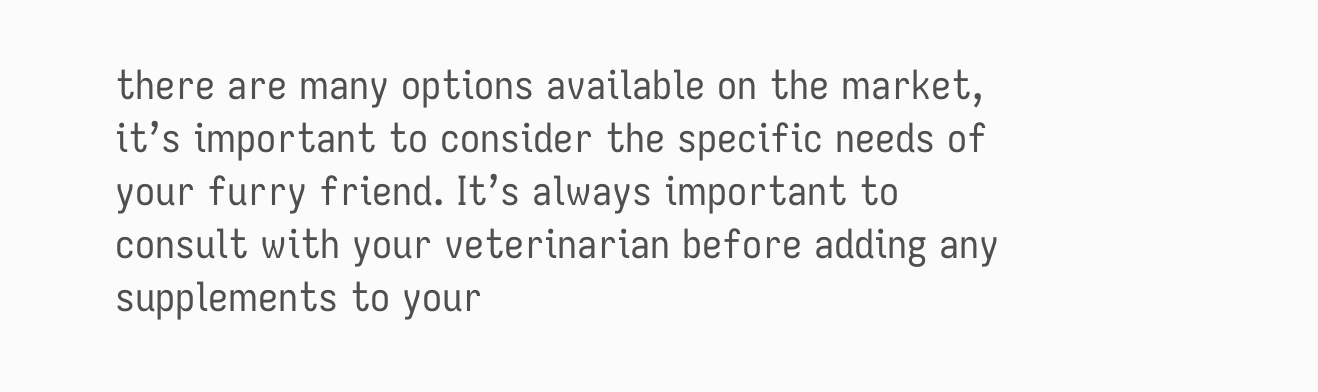there are many options available on the market, it’s important to consider the specific needs of your furry friend. It’s always important to consult with your veterinarian before adding any supplements to your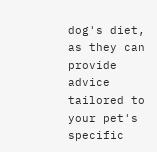dog's diet, as they can provide advice tailored to your pet's specific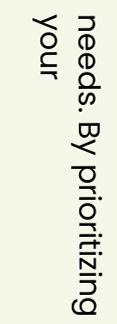needs. By prioritizing your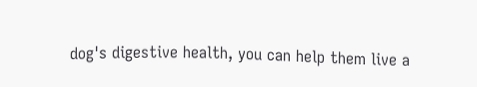dog's digestive health, you can help them live a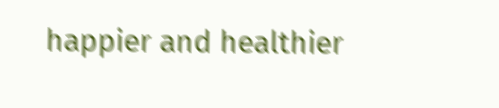happier and healthier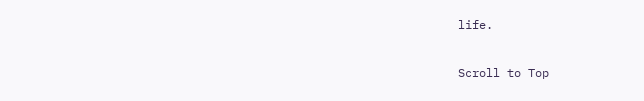life.

Scroll to Top